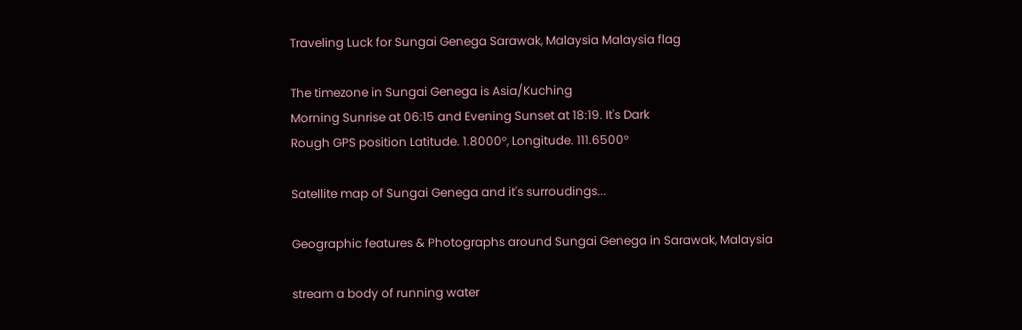Traveling Luck for Sungai Genega Sarawak, Malaysia Malaysia flag

The timezone in Sungai Genega is Asia/Kuching
Morning Sunrise at 06:15 and Evening Sunset at 18:19. It's Dark
Rough GPS position Latitude. 1.8000°, Longitude. 111.6500°

Satellite map of Sungai Genega and it's surroudings...

Geographic features & Photographs around Sungai Genega in Sarawak, Malaysia

stream a body of running water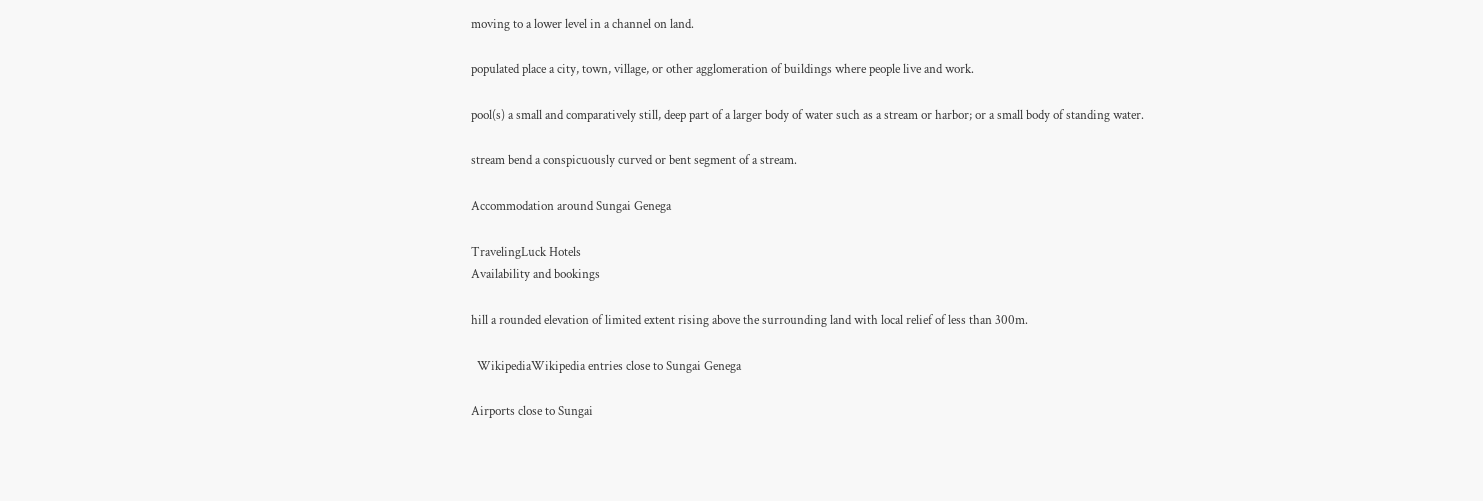moving to a lower level in a channel on land.

populated place a city, town, village, or other agglomeration of buildings where people live and work.

pool(s) a small and comparatively still, deep part of a larger body of water such as a stream or harbor; or a small body of standing water.

stream bend a conspicuously curved or bent segment of a stream.

Accommodation around Sungai Genega

TravelingLuck Hotels
Availability and bookings

hill a rounded elevation of limited extent rising above the surrounding land with local relief of less than 300m.

  WikipediaWikipedia entries close to Sungai Genega

Airports close to Sungai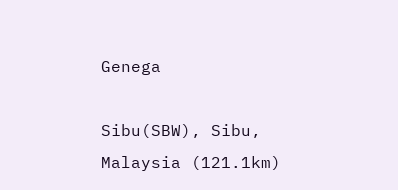Genega

Sibu(SBW), Sibu, Malaysia (121.1km)